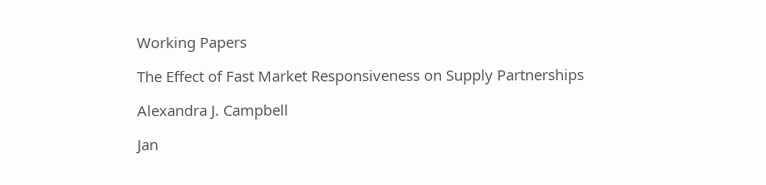Working Papers

The Effect of Fast Market Responsiveness on Supply Partnerships

Alexandra J. Campbell

Jan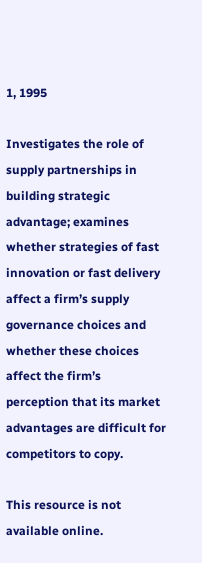1, 1995

Investigates the role of supply partnerships in building strategic advantage; examines whether strategies of fast innovation or fast delivery affect a firm’s supply governance choices and whether these choices affect the firm’s perception that its market advantages are difficult for competitors to copy.

This resource is not available online.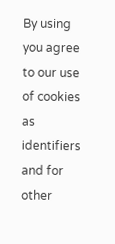By using you agree to our use of cookies as identifiers and for other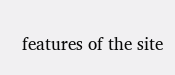features of the site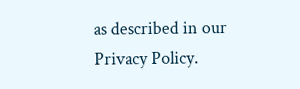as described in our Privacy Policy.